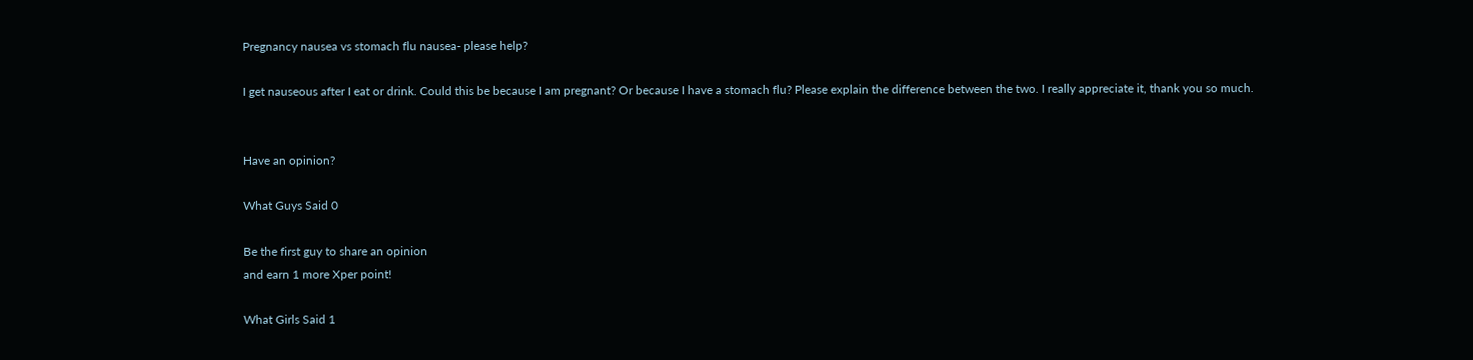Pregnancy nausea vs stomach flu nausea- please help?

I get nauseous after I eat or drink. Could this be because I am pregnant? Or because I have a stomach flu? Please explain the difference between the two. I really appreciate it, thank you so much.


Have an opinion?

What Guys Said 0

Be the first guy to share an opinion
and earn 1 more Xper point!

What Girls Said 1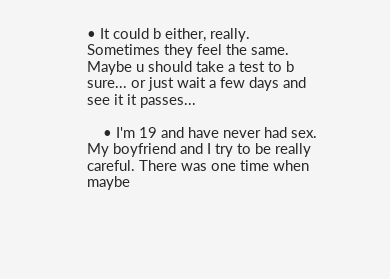• It could b either, really. Sometimes they feel the same. Maybe u should take a test to b sure... or just wait a few days and see it it passes...

    • I'm 19 and have never had sex. My boyfriend and I try to be really careful. There was one time when maybe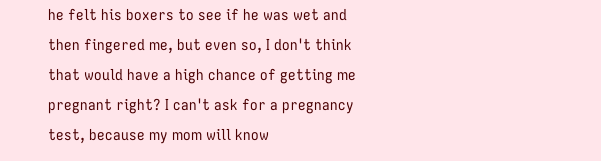he felt his boxers to see if he was wet and then fingered me, but even so, I don't think that would have a high chance of getting me pregnant right? I can't ask for a pregnancy test, because my mom will know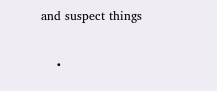and suspect things

    •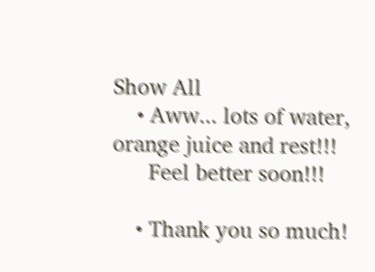Show All
    • Aww... lots of water, orange juice and rest!!!
      Feel better soon!!!

    • Thank you so much!